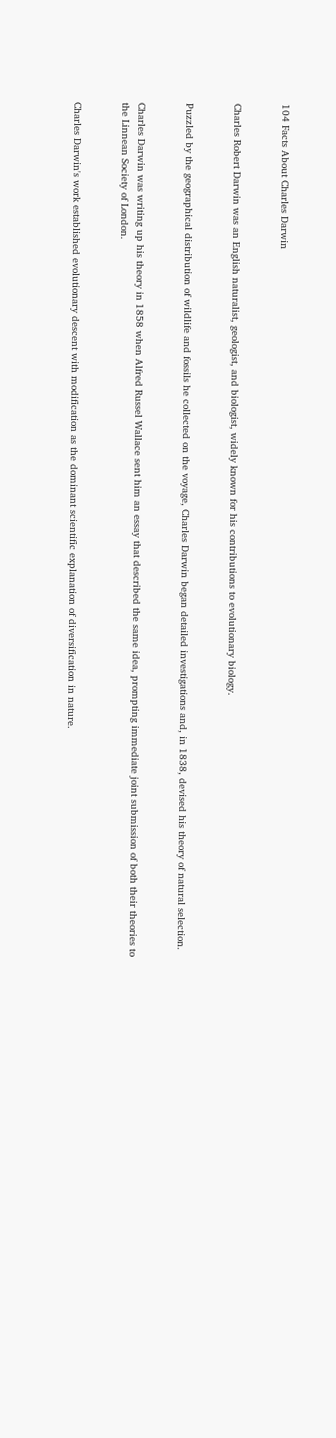104 Facts About Charles Darwin


Charles Robert Darwin was an English naturalist, geologist, and biologist, widely known for his contributions to evolutionary biology.


Puzzled by the geographical distribution of wildlife and fossils he collected on the voyage, Charles Darwin began detailed investigations and, in 1838, devised his theory of natural selection.


Charles Darwin was writing up his theory in 1858 when Alfred Russel Wallace sent him an essay that described the same idea, prompting immediate joint submission of both their theories to the Linnean Society of London.


Charles Darwin's work established evolutionary descent with modification as the dominant scientific explanation of diversification in nature.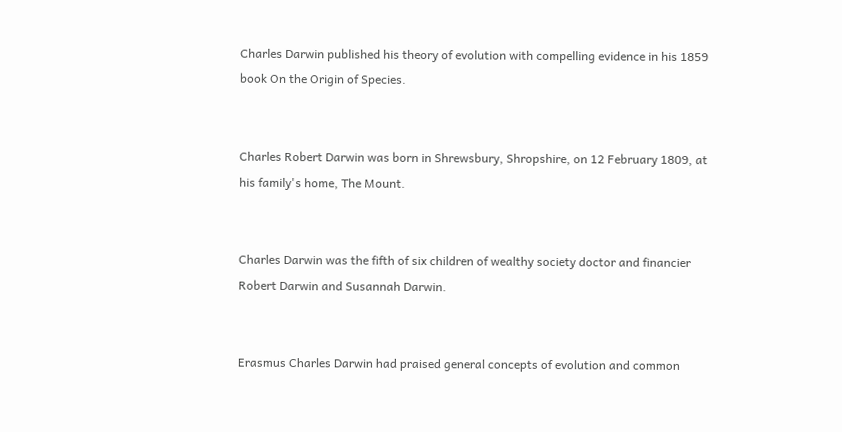Charles Darwin published his theory of evolution with compelling evidence in his 1859 book On the Origin of Species.


Charles Robert Darwin was born in Shrewsbury, Shropshire, on 12 February 1809, at his family's home, The Mount.


Charles Darwin was the fifth of six children of wealthy society doctor and financier Robert Darwin and Susannah Darwin.


Erasmus Charles Darwin had praised general concepts of evolution and common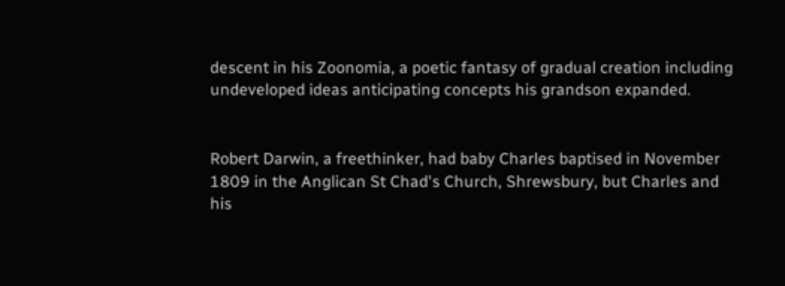descent in his Zoonomia, a poetic fantasy of gradual creation including undeveloped ideas anticipating concepts his grandson expanded.


Robert Darwin, a freethinker, had baby Charles baptised in November 1809 in the Anglican St Chad's Church, Shrewsbury, but Charles and his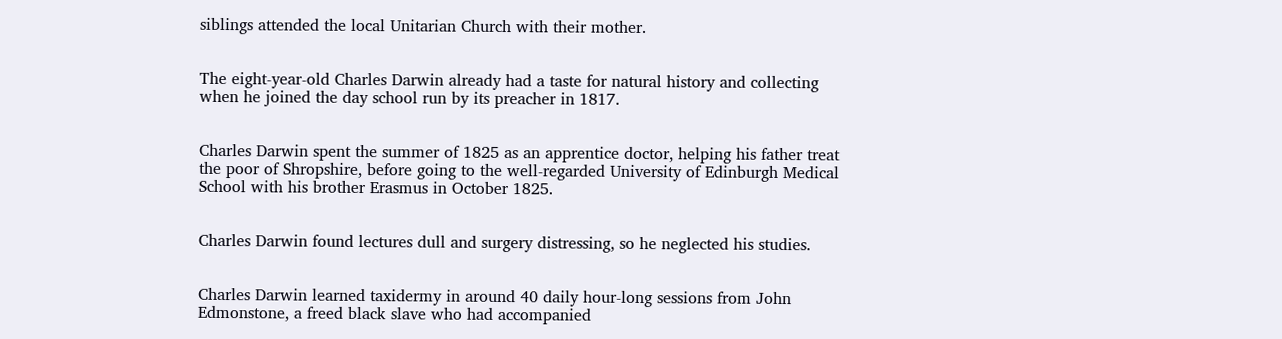siblings attended the local Unitarian Church with their mother.


The eight-year-old Charles Darwin already had a taste for natural history and collecting when he joined the day school run by its preacher in 1817.


Charles Darwin spent the summer of 1825 as an apprentice doctor, helping his father treat the poor of Shropshire, before going to the well-regarded University of Edinburgh Medical School with his brother Erasmus in October 1825.


Charles Darwin found lectures dull and surgery distressing, so he neglected his studies.


Charles Darwin learned taxidermy in around 40 daily hour-long sessions from John Edmonstone, a freed black slave who had accompanied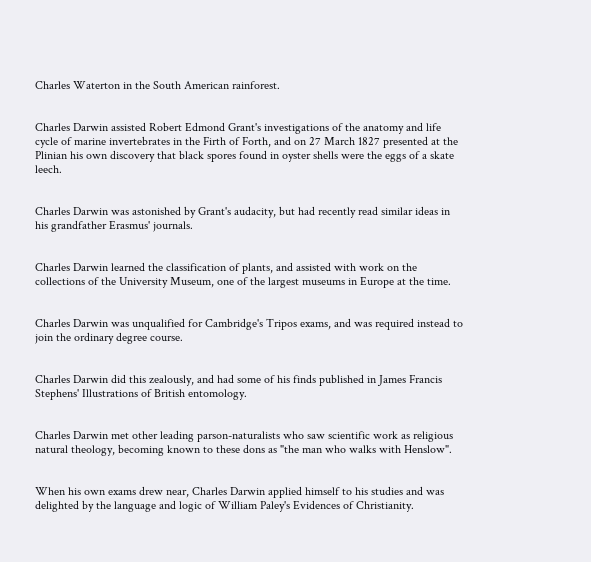Charles Waterton in the South American rainforest.


Charles Darwin assisted Robert Edmond Grant's investigations of the anatomy and life cycle of marine invertebrates in the Firth of Forth, and on 27 March 1827 presented at the Plinian his own discovery that black spores found in oyster shells were the eggs of a skate leech.


Charles Darwin was astonished by Grant's audacity, but had recently read similar ideas in his grandfather Erasmus' journals.


Charles Darwin learned the classification of plants, and assisted with work on the collections of the University Museum, one of the largest museums in Europe at the time.


Charles Darwin was unqualified for Cambridge's Tripos exams, and was required instead to join the ordinary degree course.


Charles Darwin did this zealously, and had some of his finds published in James Francis Stephens' Illustrations of British entomology.


Charles Darwin met other leading parson-naturalists who saw scientific work as religious natural theology, becoming known to these dons as "the man who walks with Henslow".


When his own exams drew near, Charles Darwin applied himself to his studies and was delighted by the language and logic of William Paley's Evidences of Christianity.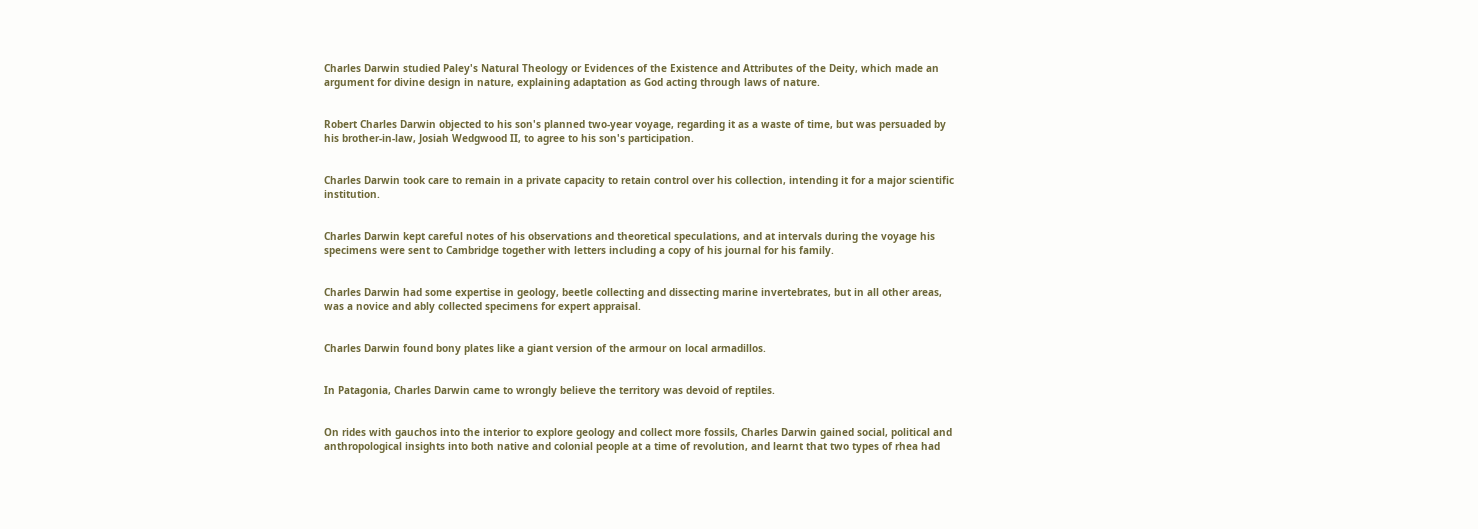Charles Darwin studied Paley's Natural Theology or Evidences of the Existence and Attributes of the Deity, which made an argument for divine design in nature, explaining adaptation as God acting through laws of nature.


Robert Charles Darwin objected to his son's planned two-year voyage, regarding it as a waste of time, but was persuaded by his brother-in-law, Josiah Wedgwood II, to agree to his son's participation.


Charles Darwin took care to remain in a private capacity to retain control over his collection, intending it for a major scientific institution.


Charles Darwin kept careful notes of his observations and theoretical speculations, and at intervals during the voyage his specimens were sent to Cambridge together with letters including a copy of his journal for his family.


Charles Darwin had some expertise in geology, beetle collecting and dissecting marine invertebrates, but in all other areas, was a novice and ably collected specimens for expert appraisal.


Charles Darwin found bony plates like a giant version of the armour on local armadillos.


In Patagonia, Charles Darwin came to wrongly believe the territory was devoid of reptiles.


On rides with gauchos into the interior to explore geology and collect more fossils, Charles Darwin gained social, political and anthropological insights into both native and colonial people at a time of revolution, and learnt that two types of rhea had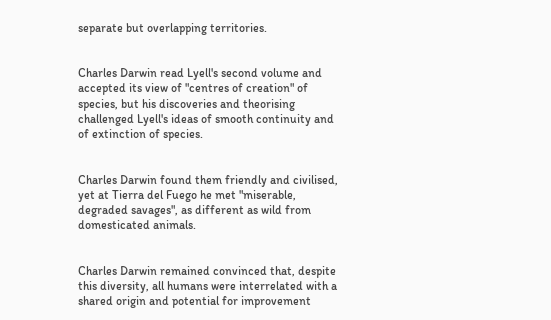separate but overlapping territories.


Charles Darwin read Lyell's second volume and accepted its view of "centres of creation" of species, but his discoveries and theorising challenged Lyell's ideas of smooth continuity and of extinction of species.


Charles Darwin found them friendly and civilised, yet at Tierra del Fuego he met "miserable, degraded savages", as different as wild from domesticated animals.


Charles Darwin remained convinced that, despite this diversity, all humans were interrelated with a shared origin and potential for improvement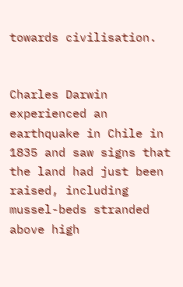towards civilisation.


Charles Darwin experienced an earthquake in Chile in 1835 and saw signs that the land had just been raised, including mussel-beds stranded above high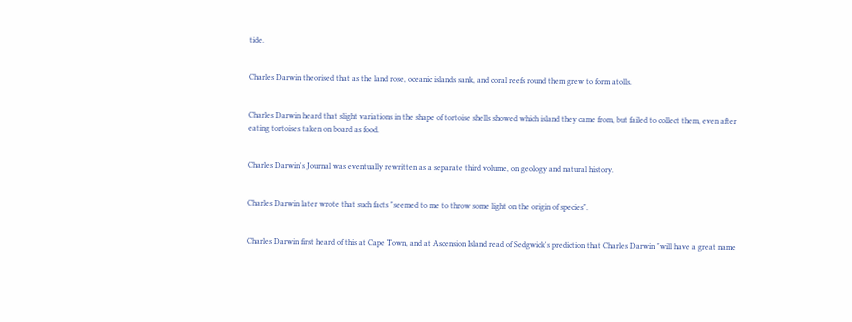tide.


Charles Darwin theorised that as the land rose, oceanic islands sank, and coral reefs round them grew to form atolls.


Charles Darwin heard that slight variations in the shape of tortoise shells showed which island they came from, but failed to collect them, even after eating tortoises taken on board as food.


Charles Darwin's Journal was eventually rewritten as a separate third volume, on geology and natural history.


Charles Darwin later wrote that such facts "seemed to me to throw some light on the origin of species".


Charles Darwin first heard of this at Cape Town, and at Ascension Island read of Sedgwick's prediction that Charles Darwin "will have a great name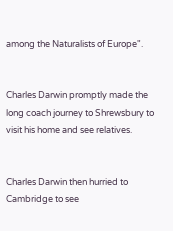among the Naturalists of Europe".


Charles Darwin promptly made the long coach journey to Shrewsbury to visit his home and see relatives.


Charles Darwin then hurried to Cambridge to see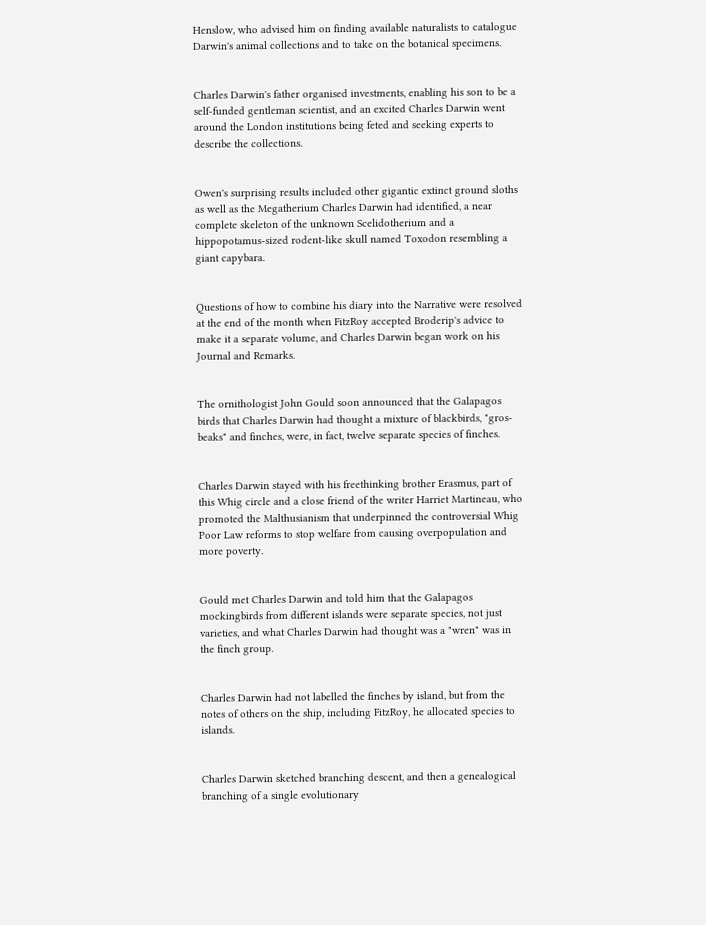Henslow, who advised him on finding available naturalists to catalogue Darwin's animal collections and to take on the botanical specimens.


Charles Darwin's father organised investments, enabling his son to be a self-funded gentleman scientist, and an excited Charles Darwin went around the London institutions being feted and seeking experts to describe the collections.


Owen's surprising results included other gigantic extinct ground sloths as well as the Megatherium Charles Darwin had identified, a near complete skeleton of the unknown Scelidotherium and a hippopotamus-sized rodent-like skull named Toxodon resembling a giant capybara.


Questions of how to combine his diary into the Narrative were resolved at the end of the month when FitzRoy accepted Broderip's advice to make it a separate volume, and Charles Darwin began work on his Journal and Remarks.


The ornithologist John Gould soon announced that the Galapagos birds that Charles Darwin had thought a mixture of blackbirds, "gros-beaks" and finches, were, in fact, twelve separate species of finches.


Charles Darwin stayed with his freethinking brother Erasmus, part of this Whig circle and a close friend of the writer Harriet Martineau, who promoted the Malthusianism that underpinned the controversial Whig Poor Law reforms to stop welfare from causing overpopulation and more poverty.


Gould met Charles Darwin and told him that the Galapagos mockingbirds from different islands were separate species, not just varieties, and what Charles Darwin had thought was a "wren" was in the finch group.


Charles Darwin had not labelled the finches by island, but from the notes of others on the ship, including FitzRoy, he allocated species to islands.


Charles Darwin sketched branching descent, and then a genealogical branching of a single evolutionary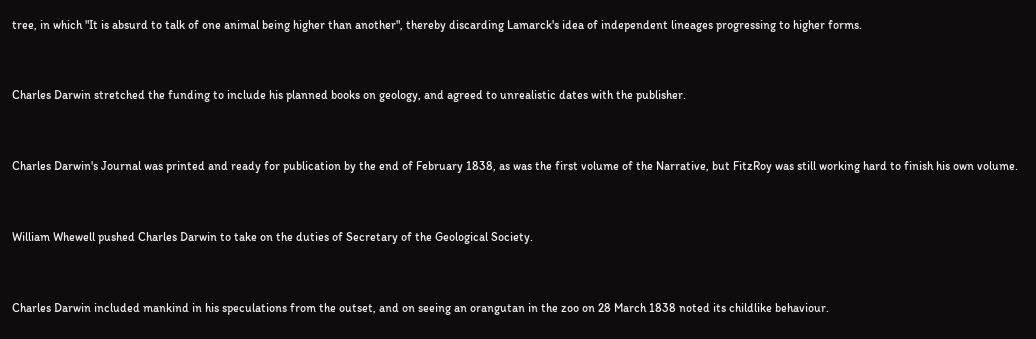tree, in which "It is absurd to talk of one animal being higher than another", thereby discarding Lamarck's idea of independent lineages progressing to higher forms.


Charles Darwin stretched the funding to include his planned books on geology, and agreed to unrealistic dates with the publisher.


Charles Darwin's Journal was printed and ready for publication by the end of February 1838, as was the first volume of the Narrative, but FitzRoy was still working hard to finish his own volume.


William Whewell pushed Charles Darwin to take on the duties of Secretary of the Geological Society.


Charles Darwin included mankind in his speculations from the outset, and on seeing an orangutan in the zoo on 28 March 1838 noted its childlike behaviour.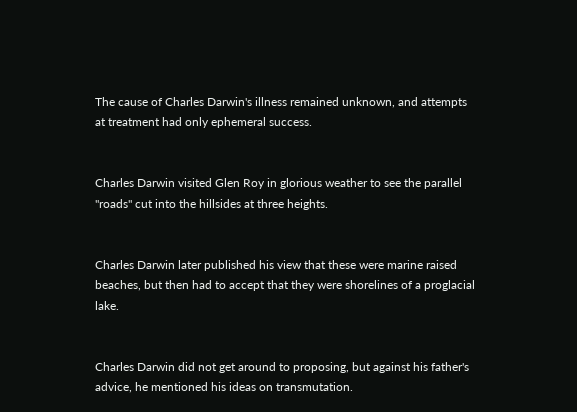The cause of Charles Darwin's illness remained unknown, and attempts at treatment had only ephemeral success.


Charles Darwin visited Glen Roy in glorious weather to see the parallel "roads" cut into the hillsides at three heights.


Charles Darwin later published his view that these were marine raised beaches, but then had to accept that they were shorelines of a proglacial lake.


Charles Darwin did not get around to proposing, but against his father's advice, he mentioned his ideas on transmutation.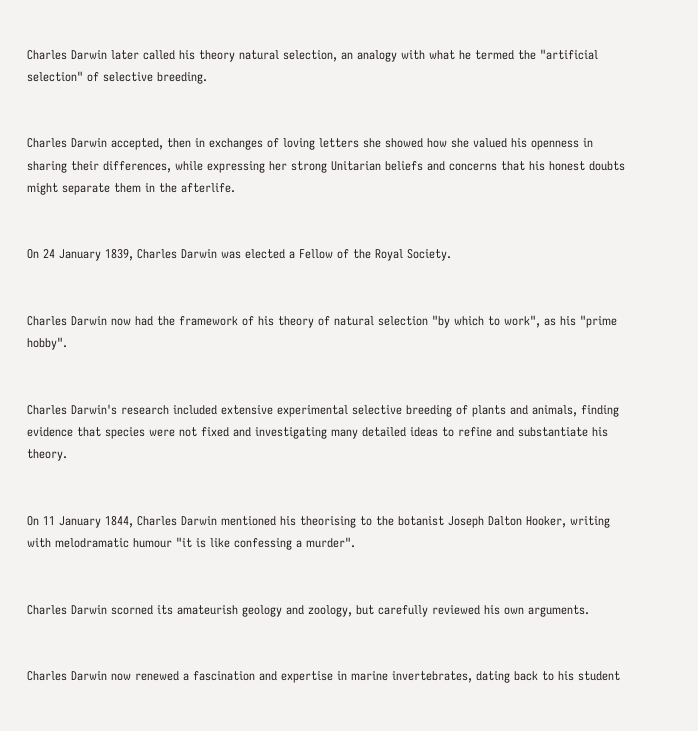Charles Darwin later called his theory natural selection, an analogy with what he termed the "artificial selection" of selective breeding.


Charles Darwin accepted, then in exchanges of loving letters she showed how she valued his openness in sharing their differences, while expressing her strong Unitarian beliefs and concerns that his honest doubts might separate them in the afterlife.


On 24 January 1839, Charles Darwin was elected a Fellow of the Royal Society.


Charles Darwin now had the framework of his theory of natural selection "by which to work", as his "prime hobby".


Charles Darwin's research included extensive experimental selective breeding of plants and animals, finding evidence that species were not fixed and investigating many detailed ideas to refine and substantiate his theory.


On 11 January 1844, Charles Darwin mentioned his theorising to the botanist Joseph Dalton Hooker, writing with melodramatic humour "it is like confessing a murder".


Charles Darwin scorned its amateurish geology and zoology, but carefully reviewed his own arguments.


Charles Darwin now renewed a fascination and expertise in marine invertebrates, dating back to his student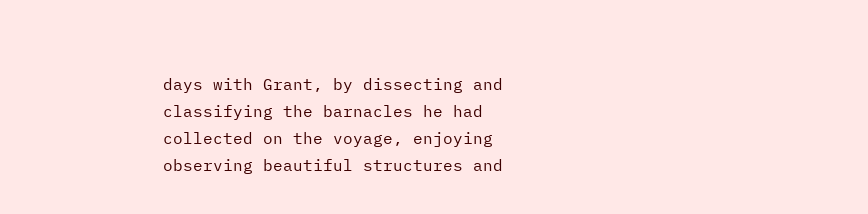days with Grant, by dissecting and classifying the barnacles he had collected on the voyage, enjoying observing beautiful structures and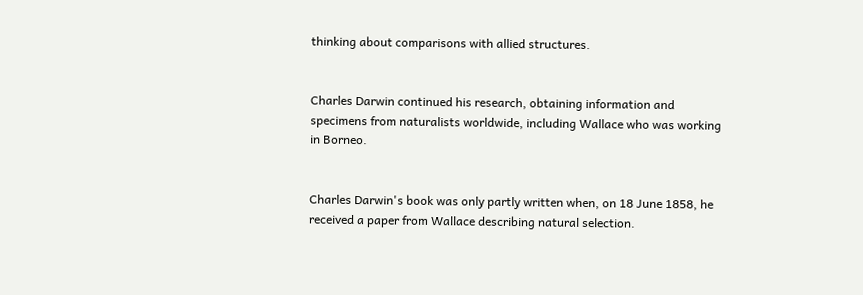thinking about comparisons with allied structures.


Charles Darwin continued his research, obtaining information and specimens from naturalists worldwide, including Wallace who was working in Borneo.


Charles Darwin's book was only partly written when, on 18 June 1858, he received a paper from Wallace describing natural selection.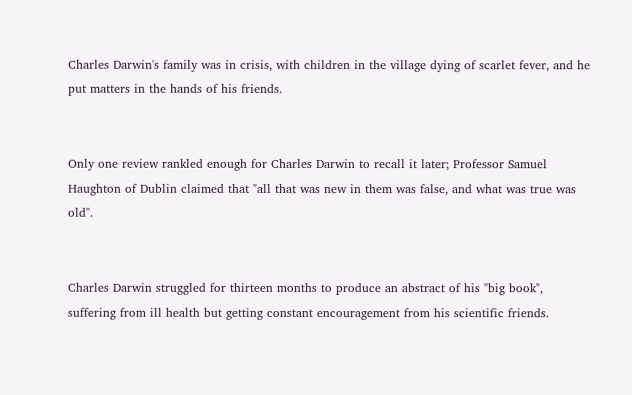Charles Darwin's family was in crisis, with children in the village dying of scarlet fever, and he put matters in the hands of his friends.


Only one review rankled enough for Charles Darwin to recall it later; Professor Samuel Haughton of Dublin claimed that "all that was new in them was false, and what was true was old".


Charles Darwin struggled for thirteen months to produce an abstract of his "big book", suffering from ill health but getting constant encouragement from his scientific friends.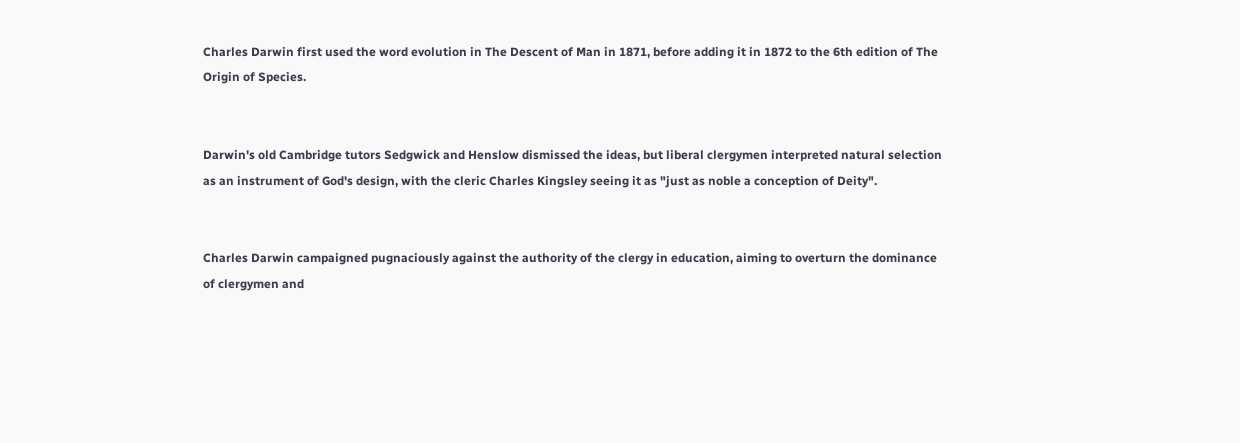Charles Darwin first used the word evolution in The Descent of Man in 1871, before adding it in 1872 to the 6th edition of The Origin of Species.


Darwin's old Cambridge tutors Sedgwick and Henslow dismissed the ideas, but liberal clergymen interpreted natural selection as an instrument of God's design, with the cleric Charles Kingsley seeing it as "just as noble a conception of Deity".


Charles Darwin campaigned pugnaciously against the authority of the clergy in education, aiming to overturn the dominance of clergymen and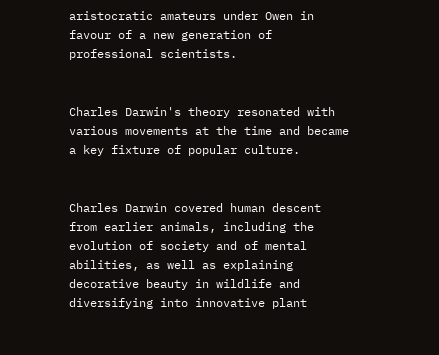aristocratic amateurs under Owen in favour of a new generation of professional scientists.


Charles Darwin's theory resonated with various movements at the time and became a key fixture of popular culture.


Charles Darwin covered human descent from earlier animals, including the evolution of society and of mental abilities, as well as explaining decorative beauty in wildlife and diversifying into innovative plant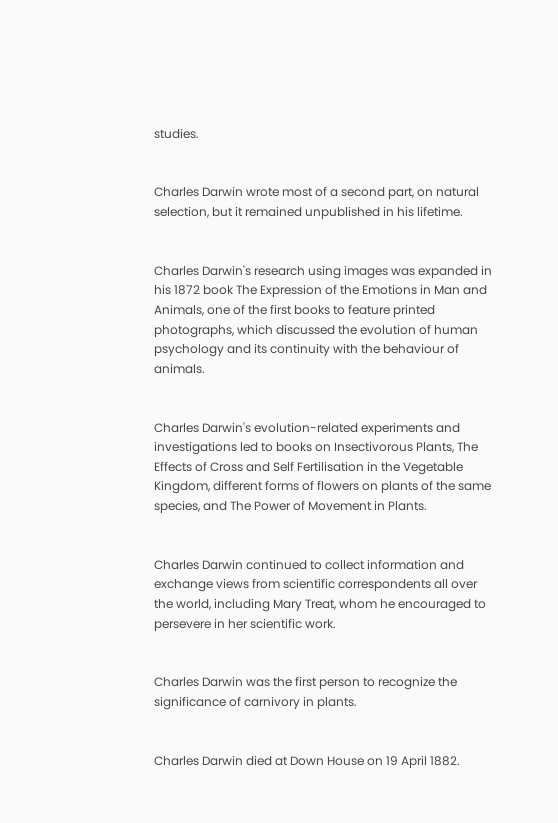studies.


Charles Darwin wrote most of a second part, on natural selection, but it remained unpublished in his lifetime.


Charles Darwin's research using images was expanded in his 1872 book The Expression of the Emotions in Man and Animals, one of the first books to feature printed photographs, which discussed the evolution of human psychology and its continuity with the behaviour of animals.


Charles Darwin's evolution-related experiments and investigations led to books on Insectivorous Plants, The Effects of Cross and Self Fertilisation in the Vegetable Kingdom, different forms of flowers on plants of the same species, and The Power of Movement in Plants.


Charles Darwin continued to collect information and exchange views from scientific correspondents all over the world, including Mary Treat, whom he encouraged to persevere in her scientific work.


Charles Darwin was the first person to recognize the significance of carnivory in plants.


Charles Darwin died at Down House on 19 April 1882.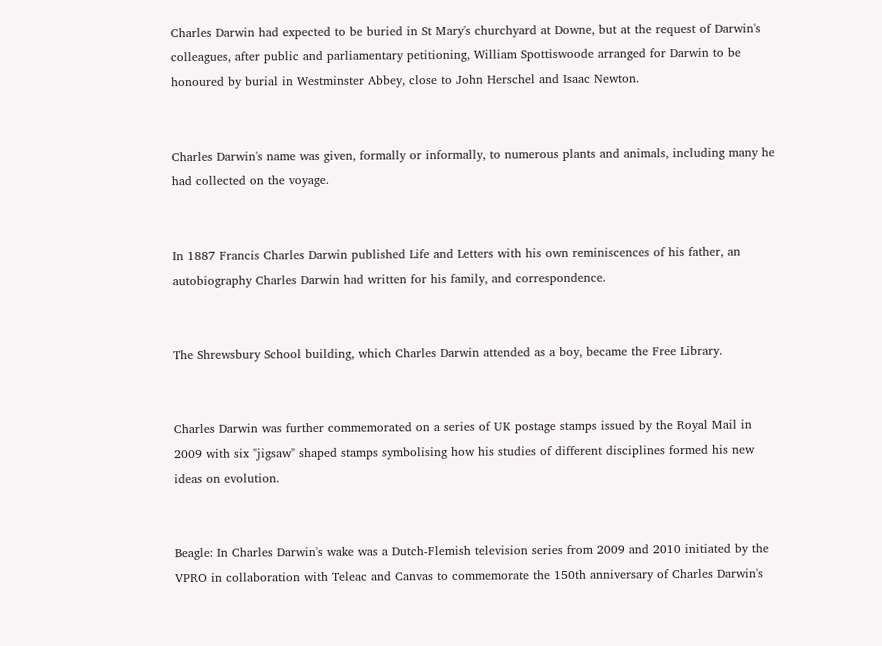Charles Darwin had expected to be buried in St Mary's churchyard at Downe, but at the request of Darwin's colleagues, after public and parliamentary petitioning, William Spottiswoode arranged for Darwin to be honoured by burial in Westminster Abbey, close to John Herschel and Isaac Newton.


Charles Darwin's name was given, formally or informally, to numerous plants and animals, including many he had collected on the voyage.


In 1887 Francis Charles Darwin published Life and Letters with his own reminiscences of his father, an autobiography Charles Darwin had written for his family, and correspondence.


The Shrewsbury School building, which Charles Darwin attended as a boy, became the Free Library.


Charles Darwin was further commemorated on a series of UK postage stamps issued by the Royal Mail in 2009 with six "jigsaw" shaped stamps symbolising how his studies of different disciplines formed his new ideas on evolution.


Beagle: In Charles Darwin's wake was a Dutch-Flemish television series from 2009 and 2010 initiated by the VPRO in collaboration with Teleac and Canvas to commemorate the 150th anniversary of Charles Darwin's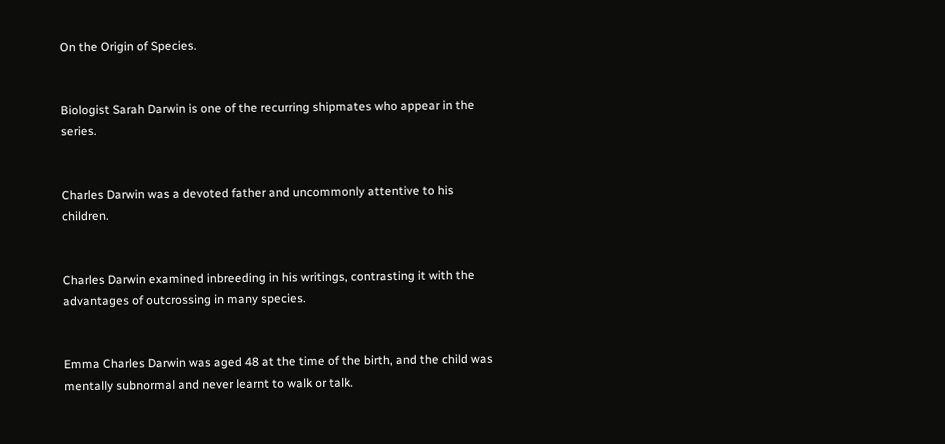On the Origin of Species.


Biologist Sarah Darwin is one of the recurring shipmates who appear in the series.


Charles Darwin was a devoted father and uncommonly attentive to his children.


Charles Darwin examined inbreeding in his writings, contrasting it with the advantages of outcrossing in many species.


Emma Charles Darwin was aged 48 at the time of the birth, and the child was mentally subnormal and never learnt to walk or talk.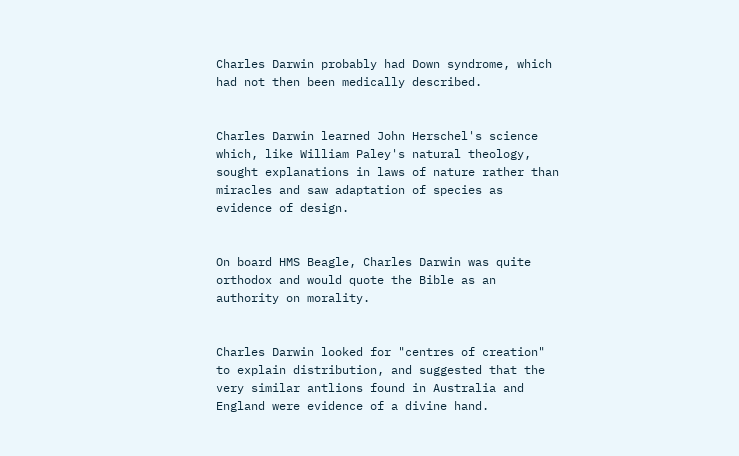Charles Darwin probably had Down syndrome, which had not then been medically described.


Charles Darwin learned John Herschel's science which, like William Paley's natural theology, sought explanations in laws of nature rather than miracles and saw adaptation of species as evidence of design.


On board HMS Beagle, Charles Darwin was quite orthodox and would quote the Bible as an authority on morality.


Charles Darwin looked for "centres of creation" to explain distribution, and suggested that the very similar antlions found in Australia and England were evidence of a divine hand.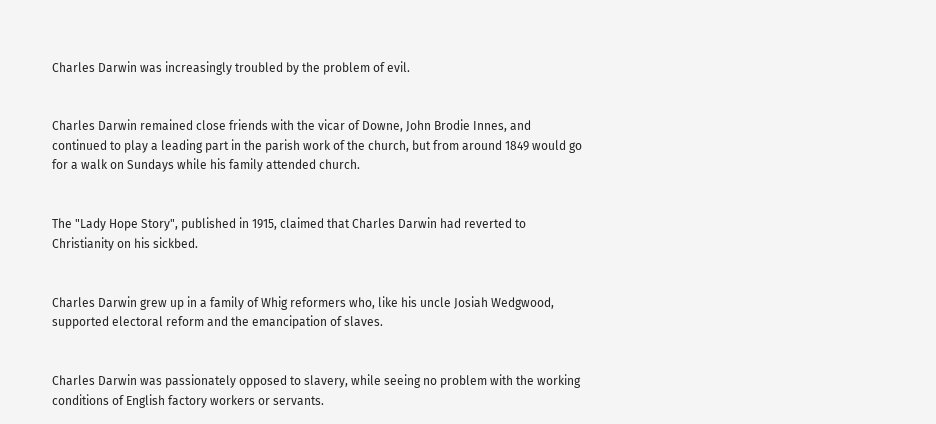Charles Darwin was increasingly troubled by the problem of evil.


Charles Darwin remained close friends with the vicar of Downe, John Brodie Innes, and continued to play a leading part in the parish work of the church, but from around 1849 would go for a walk on Sundays while his family attended church.


The "Lady Hope Story", published in 1915, claimed that Charles Darwin had reverted to Christianity on his sickbed.


Charles Darwin grew up in a family of Whig reformers who, like his uncle Josiah Wedgwood, supported electoral reform and the emancipation of slaves.


Charles Darwin was passionately opposed to slavery, while seeing no problem with the working conditions of English factory workers or servants.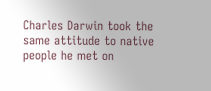Charles Darwin took the same attitude to native people he met on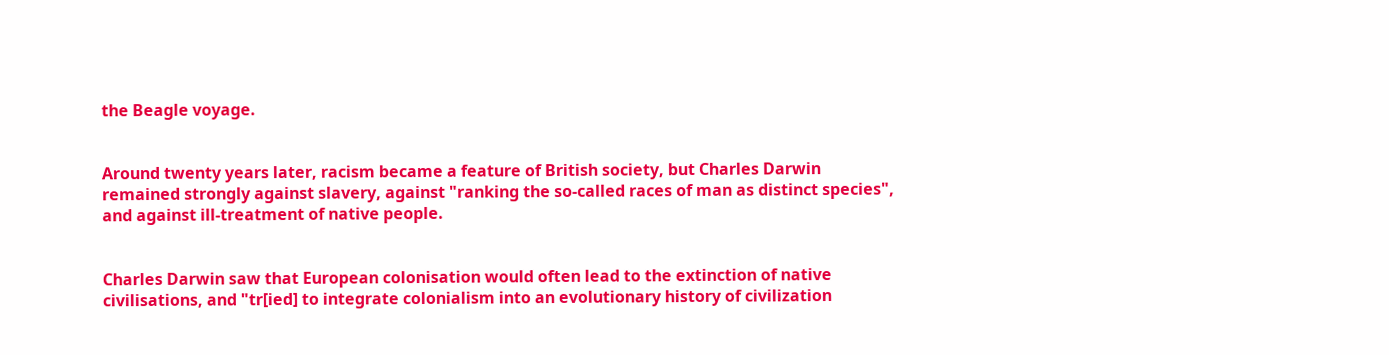the Beagle voyage.


Around twenty years later, racism became a feature of British society, but Charles Darwin remained strongly against slavery, against "ranking the so-called races of man as distinct species", and against ill-treatment of native people.


Charles Darwin saw that European colonisation would often lead to the extinction of native civilisations, and "tr[ied] to integrate colonialism into an evolutionary history of civilization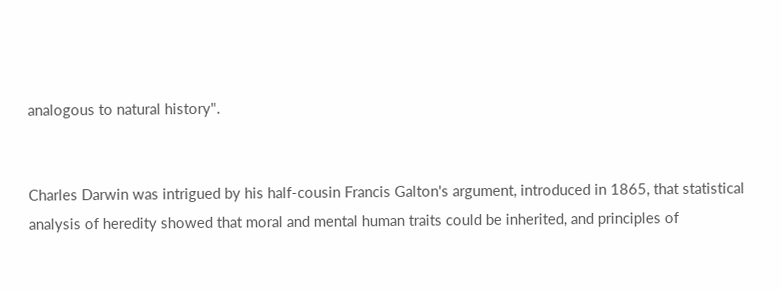analogous to natural history".


Charles Darwin was intrigued by his half-cousin Francis Galton's argument, introduced in 1865, that statistical analysis of heredity showed that moral and mental human traits could be inherited, and principles of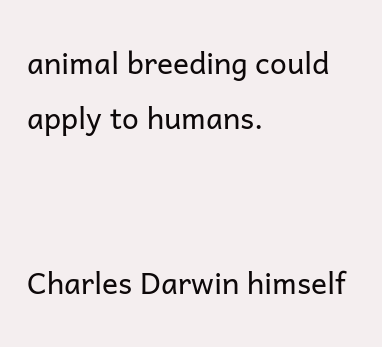animal breeding could apply to humans.


Charles Darwin himself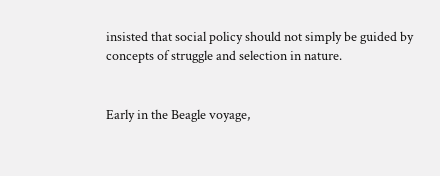insisted that social policy should not simply be guided by concepts of struggle and selection in nature.


Early in the Beagle voyage,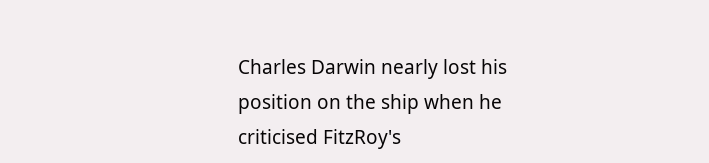Charles Darwin nearly lost his position on the ship when he criticised FitzRoy's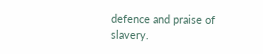defence and praise of slavery.